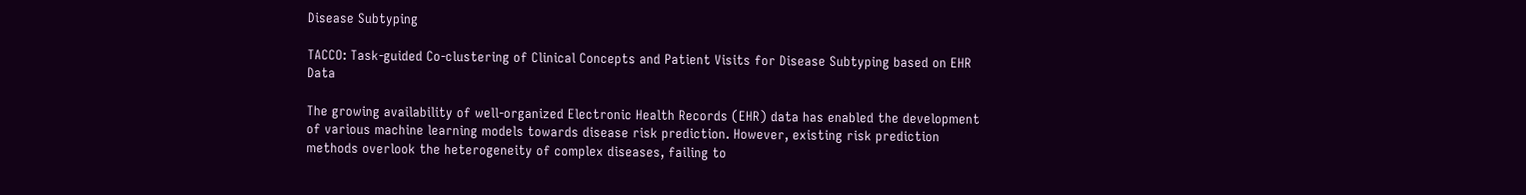Disease Subtyping

TACCO: Task-guided Co-clustering of Clinical Concepts and Patient Visits for Disease Subtyping based on EHR Data

The growing availability of well-organized Electronic Health Records (EHR) data has enabled the development of various machine learning models towards disease risk prediction. However, existing risk prediction methods overlook the heterogeneity of complex diseases, failing to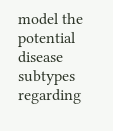model the potential disease subtypes regarding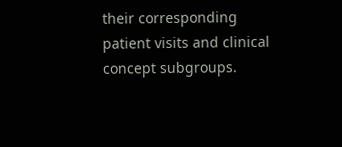their corresponding patient visits and clinical concept subgroups.